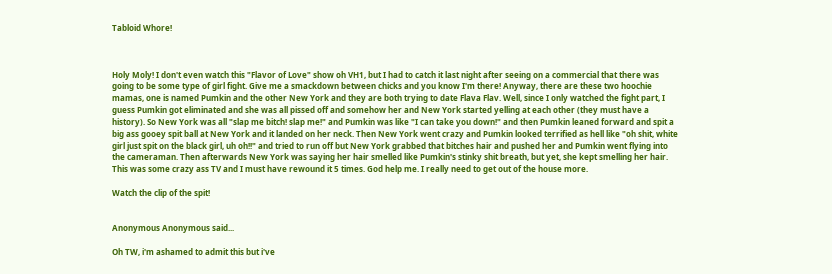Tabloid Whore!



Holy Moly! I don't even watch this "Flavor of Love" show oh VH1, but I had to catch it last night after seeing on a commercial that there was going to be some type of girl fight. Give me a smackdown between chicks and you know I'm there! Anyway, there are these two hoochie mamas, one is named Pumkin and the other New York and they are both trying to date Flava Flav. Well, since I only watched the fight part, I guess Pumkin got eliminated and she was all pissed off and somehow her and New York started yelling at each other (they must have a history). So New York was all "slap me bitch! slap me!" and Pumkin was like "I can take you down!" and then Pumkin leaned forward and spit a big ass gooey spit ball at New York and it landed on her neck. Then New York went crazy and Pumkin looked terrified as hell like "oh shit, white girl just spit on the black girl, uh oh!!" and tried to run off but New York grabbed that bitches hair and pushed her and Pumkin went flying into the cameraman. Then afterwards New York was saying her hair smelled like Pumkin's stinky shit breath, but yet, she kept smelling her hair. This was some crazy ass TV and I must have rewound it 5 times. God help me. I really need to get out of the house more.

Watch the clip of the spit!


Anonymous Anonymous said...

Oh TW, i'm ashamed to admit this but i've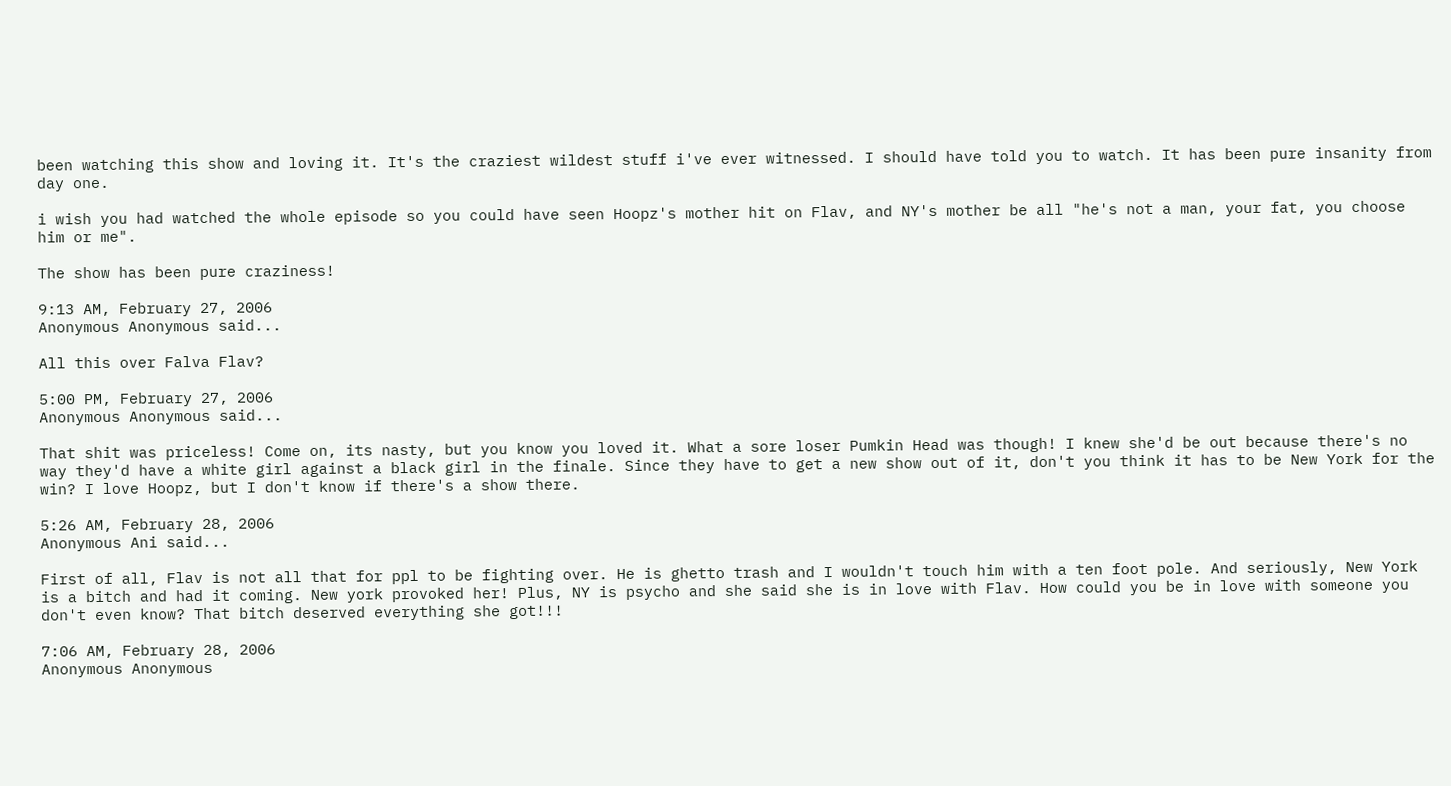been watching this show and loving it. It's the craziest wildest stuff i've ever witnessed. I should have told you to watch. It has been pure insanity from day one.

i wish you had watched the whole episode so you could have seen Hoopz's mother hit on Flav, and NY's mother be all "he's not a man, your fat, you choose him or me".

The show has been pure craziness!

9:13 AM, February 27, 2006
Anonymous Anonymous said...

All this over Falva Flav?

5:00 PM, February 27, 2006
Anonymous Anonymous said...

That shit was priceless! Come on, its nasty, but you know you loved it. What a sore loser Pumkin Head was though! I knew she'd be out because there's no way they'd have a white girl against a black girl in the finale. Since they have to get a new show out of it, don't you think it has to be New York for the win? I love Hoopz, but I don't know if there's a show there.

5:26 AM, February 28, 2006
Anonymous Ani said...

First of all, Flav is not all that for ppl to be fighting over. He is ghetto trash and I wouldn't touch him with a ten foot pole. And seriously, New York is a bitch and had it coming. New york provoked her! Plus, NY is psycho and she said she is in love with Flav. How could you be in love with someone you don't even know? That bitch deserved everything she got!!!

7:06 AM, February 28, 2006
Anonymous Anonymous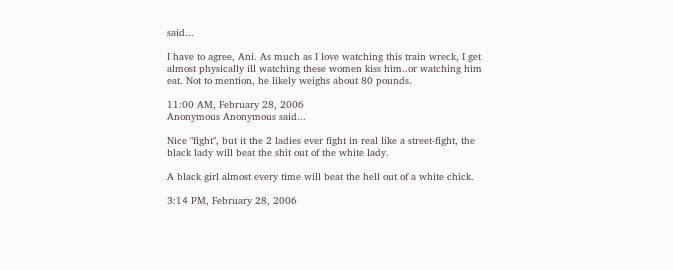said...

I have to agree, Ani. As much as I love watching this train wreck, I get almost physically ill watching these women kiss him..or watching him eat. Not to mention, he likely weighs about 80 pounds.

11:00 AM, February 28, 2006
Anonymous Anonymous said...

Nice "fight", but it the 2 ladies ever fight in real like a street-fight, the black lady will beat the shit out of the white lady.

A black girl almost every time will beat the hell out of a white chick.

3:14 PM, February 28, 2006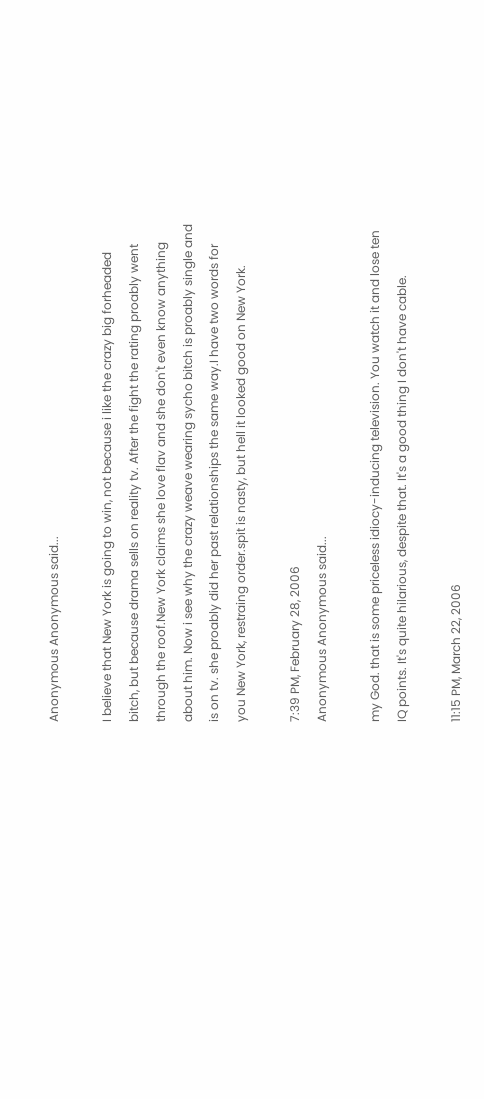Anonymous Anonymous said...

I believe that New York is going to win, not because i like the crazy big forheaded bitch, but because drama sells on reality tv. After the fight the rating proably went through the roof.New York claims she love flav and she don't even know anything about him. Now i see why the crazy weave wearing sycho bitch is proably single and is on tv. she proably did her past relationships the same way.I have two words for you New York, restraing order.spit is nasty, but hell it looked good on New York.

7:39 PM, February 28, 2006
Anonymous Anonymous said...

my God. that is some priceless idiocy-inducing television. You watch it and lose ten IQ points. It's quite hilarious, despite that. It's a good thing I don't have cable.

11:15 PM, March 22, 2006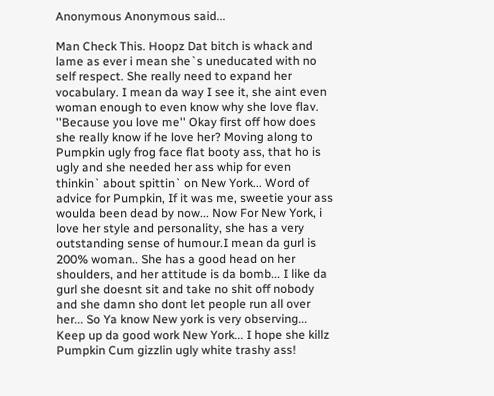Anonymous Anonymous said...

Man Check This. Hoopz Dat bitch is whack and lame as ever i mean she`s uneducated with no self respect. She really need to expand her vocabulary. I mean da way I see it, she aint even woman enough to even know why she love flav. ''Because you love me'' Okay first off how does she really know if he love her? Moving along to Pumpkin ugly frog face flat booty ass, that ho is ugly and she needed her ass whip for even thinkin` about spittin` on New York... Word of advice for Pumpkin, If it was me, sweetie your ass woulda been dead by now... Now For New York, i love her style and personality, she has a very outstanding sense of humour.I mean da gurl is 200% woman.. She has a good head on her shoulders, and her attitude is da bomb... I like da gurl she doesnt sit and take no shit off nobody and she damn sho dont let people run all over her... So Ya know New york is very observing... Keep up da good work New York... I hope she killz Pumpkin Cum gizzlin ugly white trashy ass!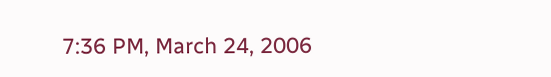7:36 PM, March 24, 2006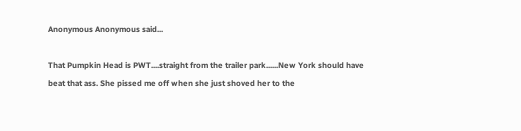Anonymous Anonymous said...

That Pumpkin Head is PWT....straight from the trailer park......New York should have beat that ass. She pissed me off when she just shoved her to the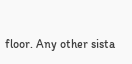floor. Any other sista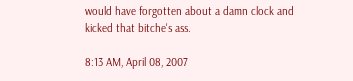would have forgotten about a damn clock and kicked that bitche's ass.

8:13 AM, April 08, 2007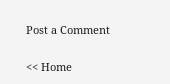Post a Comment

<< Home